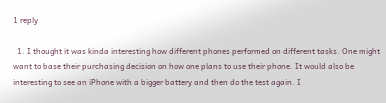1 reply

  1. I thought it was kinda interesting how different phones performed on different tasks. One might want to base their purchasing decision on how one plans to use their phone. It would also be interesting to see an iPhone with a bigger battery and then do the test again. I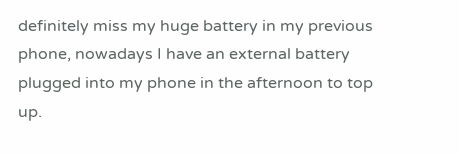definitely miss my huge battery in my previous phone, nowadays I have an external battery plugged into my phone in the afternoon to top up.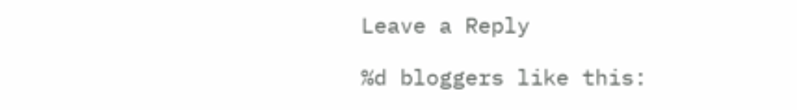Leave a Reply

%d bloggers like this: